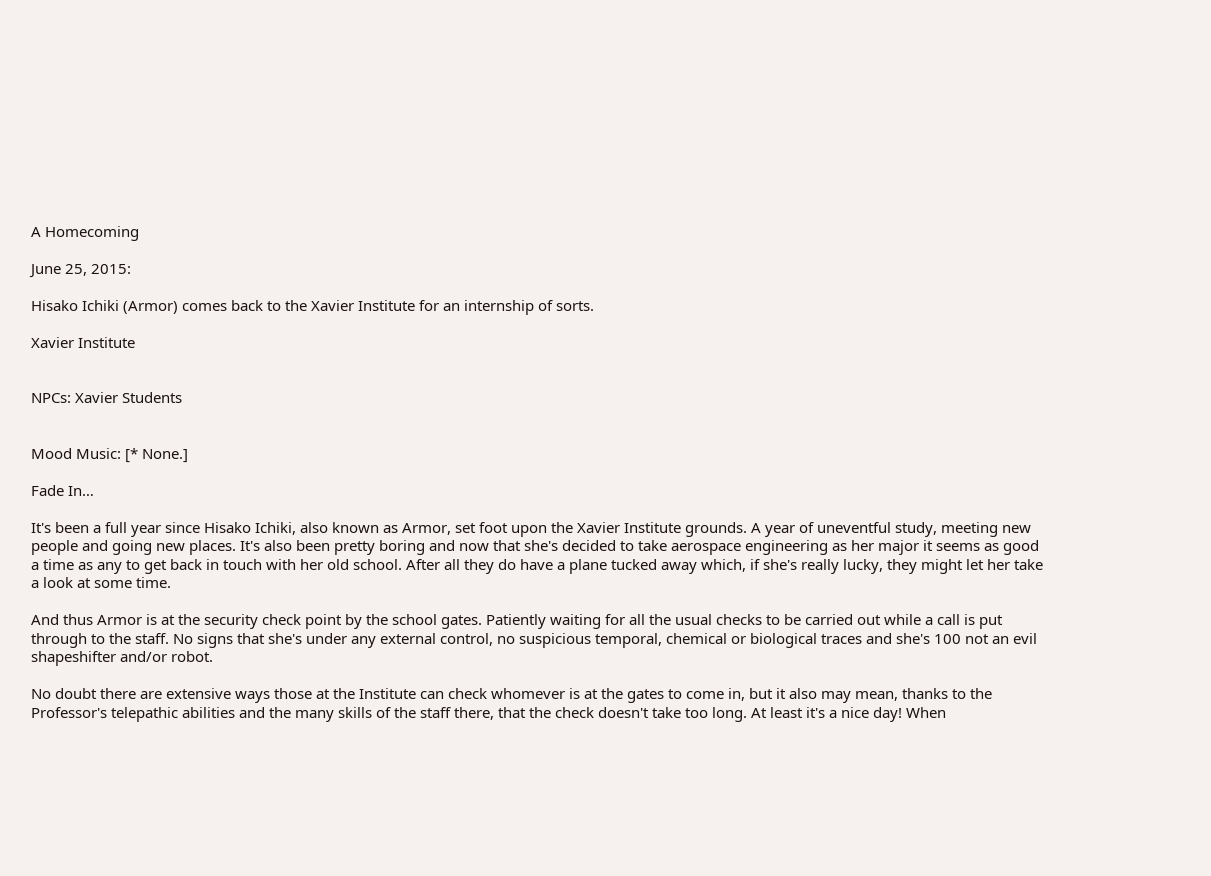A Homecoming

June 25, 2015:

Hisako Ichiki (Armor) comes back to the Xavier Institute for an internship of sorts.

Xavier Institute


NPCs: Xavier Students


Mood Music: [* None.]

Fade In…

It's been a full year since Hisako Ichiki, also known as Armor, set foot upon the Xavier Institute grounds. A year of uneventful study, meeting new people and going new places. It's also been pretty boring and now that she's decided to take aerospace engineering as her major it seems as good a time as any to get back in touch with her old school. After all they do have a plane tucked away which, if she's really lucky, they might let her take a look at some time.

And thus Armor is at the security check point by the school gates. Patiently waiting for all the usual checks to be carried out while a call is put through to the staff. No signs that she's under any external control, no suspicious temporal, chemical or biological traces and she's 100 not an evil shapeshifter and/or robot.

No doubt there are extensive ways those at the Institute can check whomever is at the gates to come in, but it also may mean, thanks to the Professor's telepathic abilities and the many skills of the staff there, that the check doesn't take too long. At least it's a nice day! When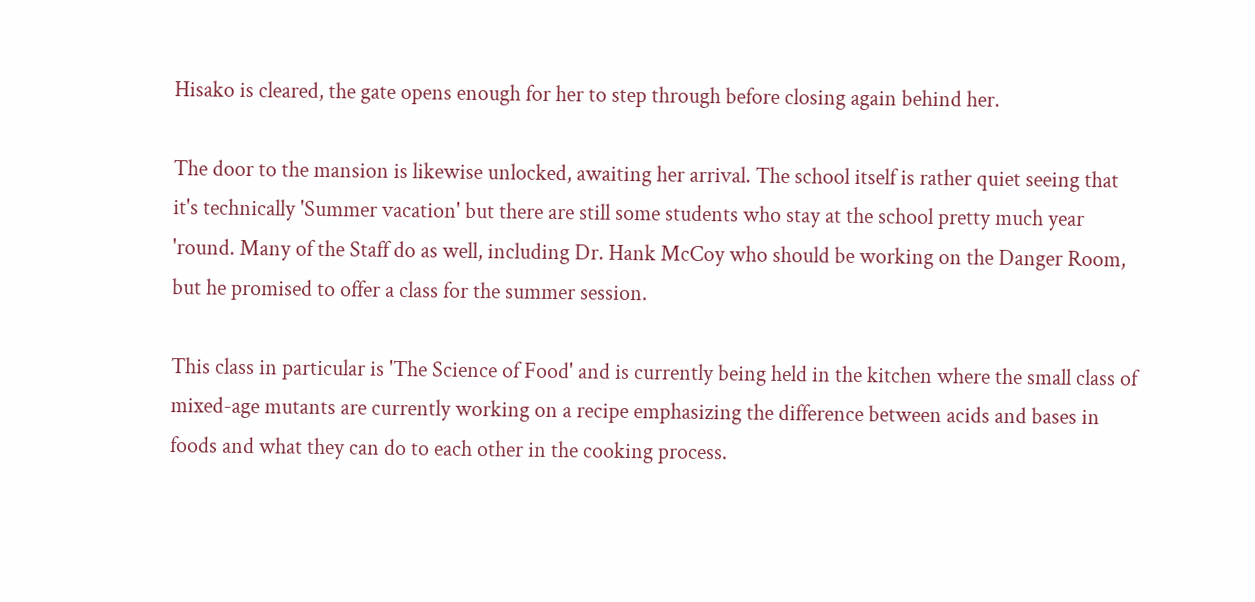Hisako is cleared, the gate opens enough for her to step through before closing again behind her.

The door to the mansion is likewise unlocked, awaiting her arrival. The school itself is rather quiet seeing that it's technically 'Summer vacation' but there are still some students who stay at the school pretty much year 'round. Many of the Staff do as well, including Dr. Hank McCoy who should be working on the Danger Room, but he promised to offer a class for the summer session.

This class in particular is 'The Science of Food' and is currently being held in the kitchen where the small class of mixed-age mutants are currently working on a recipe emphasizing the difference between acids and bases in foods and what they can do to each other in the cooking process.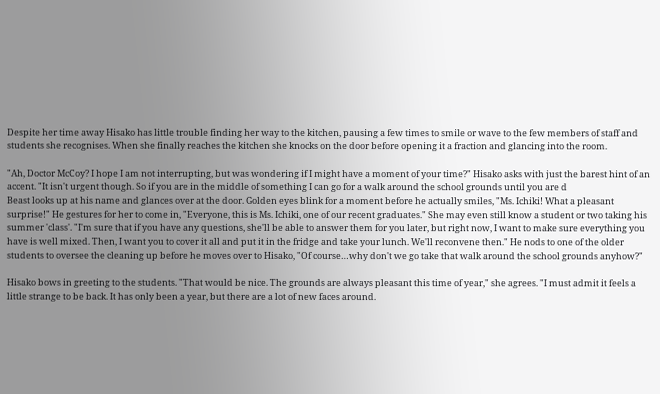Despite her time away Hisako has little trouble finding her way to the kitchen, pausing a few times to smile or wave to the few members of staff and students she recognises. When she finally reaches the kitchen she knocks on the door before opening it a fraction and glancing into the room.

"Ah, Doctor McCoy? I hope I am not interrupting, but was wondering if I might have a moment of your time?" Hisako asks with just the barest hint of an accent. "It isn't urgent though. So if you are in the middle of something I can go for a walk around the school grounds until you are d
Beast looks up at his name and glances over at the door. Golden eyes blink for a moment before he actually smiles, "Ms. Ichiki! What a pleasant surprise!" He gestures for her to come in, "Everyone, this is Ms. Ichiki, one of our recent graduates." She may even still know a student or two taking his summer 'class'. "I'm sure that if you have any questions, she'll be able to answer them for you later, but right now, I want to make sure everything you have is well mixed. Then, I want you to cover it all and put it in the fridge and take your lunch. We'll reconvene then." He nods to one of the older students to oversee the cleaning up before he moves over to Hisako, "Of course…why don't we go take that walk around the school grounds anyhow?"

Hisako bows in greeting to the students. "That would be nice. The grounds are always pleasant this time of year," she agrees. "I must admit it feels a little strange to be back. It has only been a year, but there are a lot of new faces around.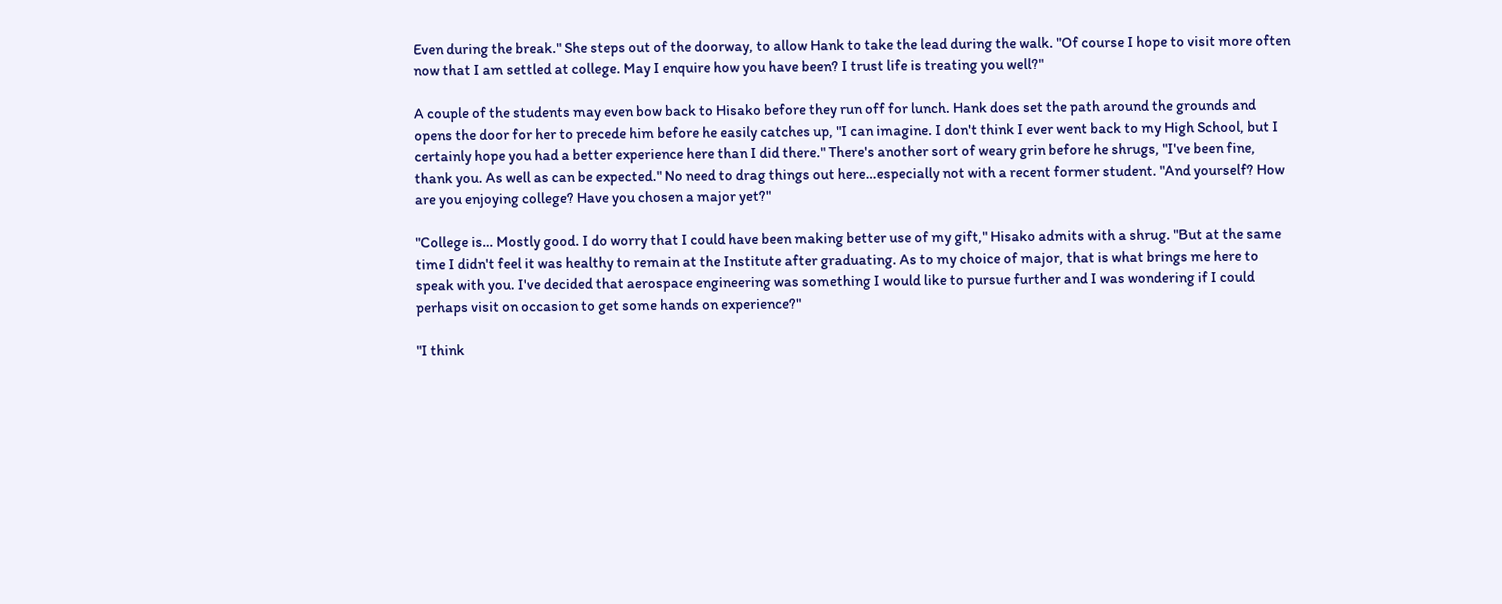Even during the break." She steps out of the doorway, to allow Hank to take the lead during the walk. "Of course I hope to visit more often now that I am settled at college. May I enquire how you have been? I trust life is treating you well?"

A couple of the students may even bow back to Hisako before they run off for lunch. Hank does set the path around the grounds and opens the door for her to precede him before he easily catches up, "I can imagine. I don't think I ever went back to my High School, but I certainly hope you had a better experience here than I did there." There's another sort of weary grin before he shrugs, "I've been fine, thank you. As well as can be expected." No need to drag things out here…especially not with a recent former student. "And yourself? How are you enjoying college? Have you chosen a major yet?"

"College is… Mostly good. I do worry that I could have been making better use of my gift," Hisako admits with a shrug. "But at the same time I didn't feel it was healthy to remain at the Institute after graduating. As to my choice of major, that is what brings me here to speak with you. I've decided that aerospace engineering was something I would like to pursue further and I was wondering if I could perhaps visit on occasion to get some hands on experience?"

"I think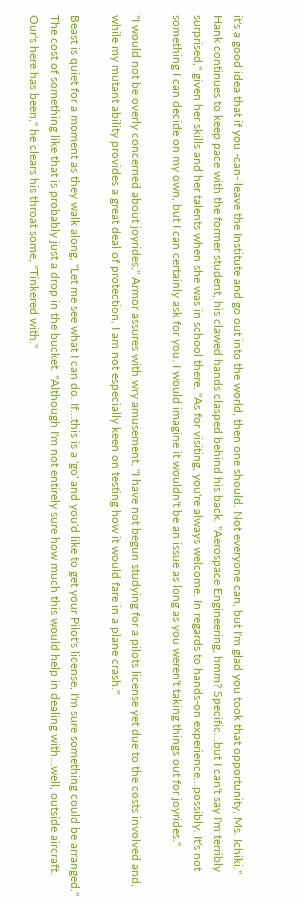it's a good idea that if you -can- leave the Institute and go out into the world, then one should. Not everyone can, but I'm glad you took that opportunity, Ms. Ichiki." Hank continues to keep pace with the former student, his clawed hands clasped behind his back. "Aerospace Engineering, hmm? Specific…but I can't say I'm terribly surprised," given her skills and her talents when she was in school there. "As for visiting, you're always welcome. In regards to hands-on experience…possibly. It's not something I can decide on my own, but I can certainly ask for you. I would imagine it wouldn't be an issue as long as you weren't taking things out for joyrides."

"I would not be overly concerned about joyrides," Armor assures with wry amusement. "I have not begun studying for a pilots license yet due to the costs involved and, while my mutant ability provides a great deal of protection, I am not especially keen on testing how it would fare in a plane crash."

Beast is quiet for a moment as they walk along, "Let me see what I can do. If…this is a 'go' and you'd like to get your Pilot's license, I'm sure something could be arranged." The cost of something like that is probably just a drop in the bucket. "Although I'm not entirely sure how much this would help in dealing with…well, outside aircraft. Our's here has been," he clears his throat some, "Tinkered with."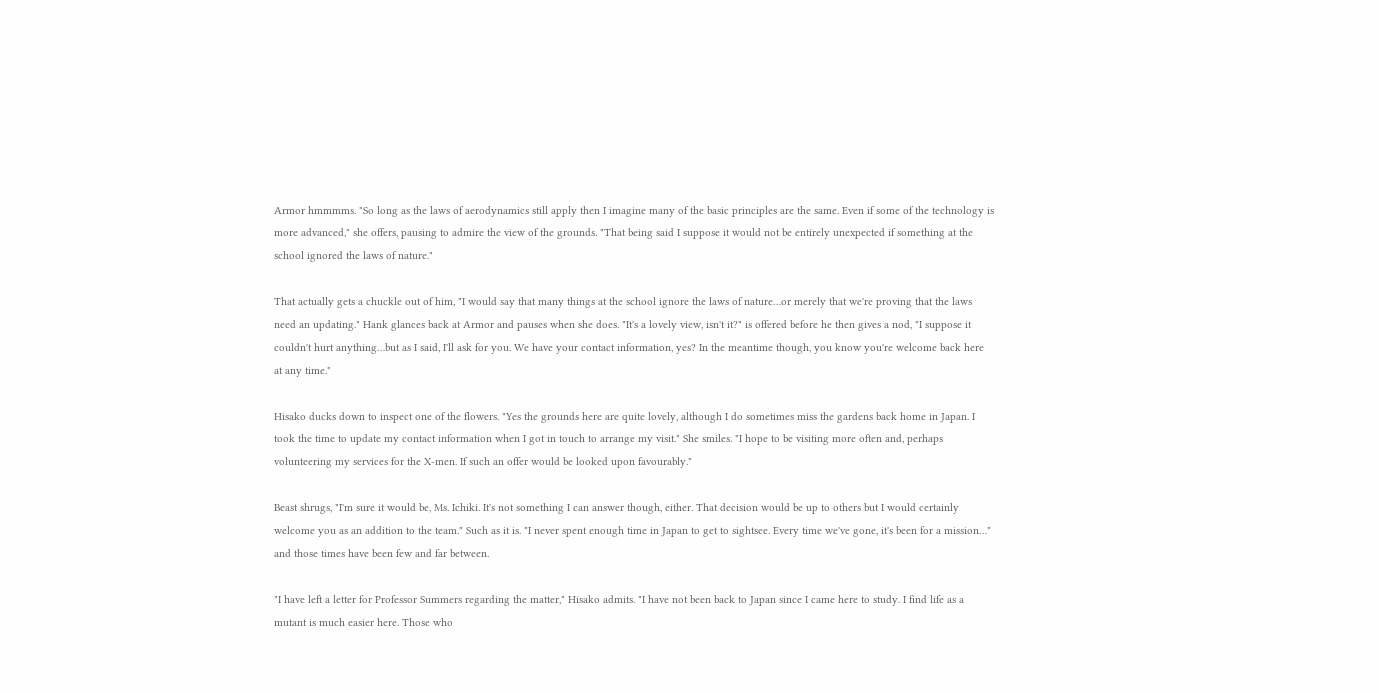Armor hmmmms. "So long as the laws of aerodynamics still apply then I imagine many of the basic principles are the same. Even if some of the technology is more advanced," she offers, pausing to admire the view of the grounds. "That being said I suppose it would not be entirely unexpected if something at the school ignored the laws of nature."

That actually gets a chuckle out of him, "I would say that many things at the school ignore the laws of nature…or merely that we're proving that the laws need an updating." Hank glances back at Armor and pauses when she does. "It's a lovely view, isn't it?" is offered before he then gives a nod, "I suppose it couldn't hurt anything…but as I said, I'll ask for you. We have your contact information, yes? In the meantime though, you know you're welcome back here at any time."

Hisako ducks down to inspect one of the flowers. "Yes the grounds here are quite lovely, although I do sometimes miss the gardens back home in Japan. I took the time to update my contact information when I got in touch to arrange my visit." She smiles. "I hope to be visiting more often and, perhaps volunteering my services for the X-men. If such an offer would be looked upon favourably."

Beast shrugs, "I'm sure it would be, Ms. Ichiki. It's not something I can answer though, either. That decision would be up to others but I would certainly welcome you as an addition to the team." Such as it is. "I never spent enough time in Japan to get to sightsee. Every time we've gone, it's been for a mission…" and those times have been few and far between.

"I have left a letter for Professor Summers regarding the matter," Hisako admits. "I have not been back to Japan since I came here to study. I find life as a mutant is much easier here. Those who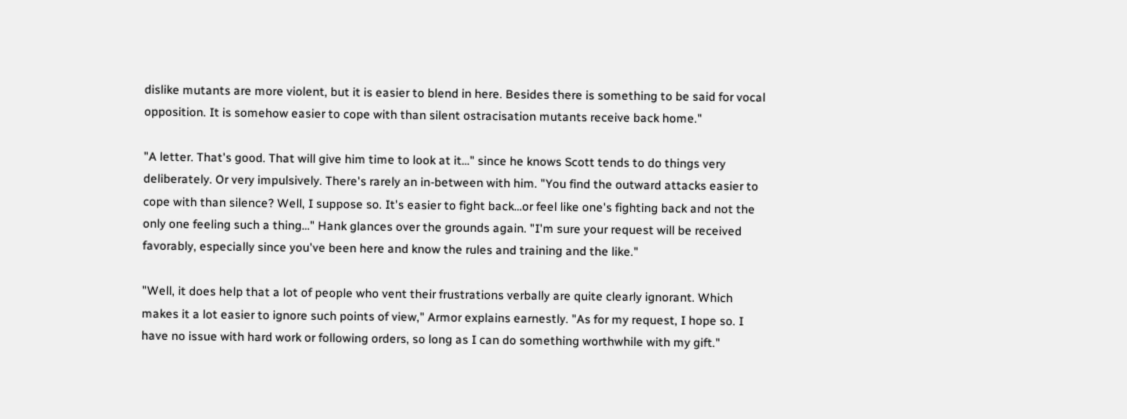dislike mutants are more violent, but it is easier to blend in here. Besides there is something to be said for vocal opposition. It is somehow easier to cope with than silent ostracisation mutants receive back home."

"A letter. That's good. That will give him time to look at it…" since he knows Scott tends to do things very deliberately. Or very impulsively. There's rarely an in-between with him. "You find the outward attacks easier to cope with than silence? Well, I suppose so. It's easier to fight back…or feel like one's fighting back and not the only one feeling such a thing…" Hank glances over the grounds again. "I'm sure your request will be received favorably, especially since you've been here and know the rules and training and the like."

"Well, it does help that a lot of people who vent their frustrations verbally are quite clearly ignorant. Which makes it a lot easier to ignore such points of view," Armor explains earnestly. "As for my request, I hope so. I have no issue with hard work or following orders, so long as I can do something worthwhile with my gift."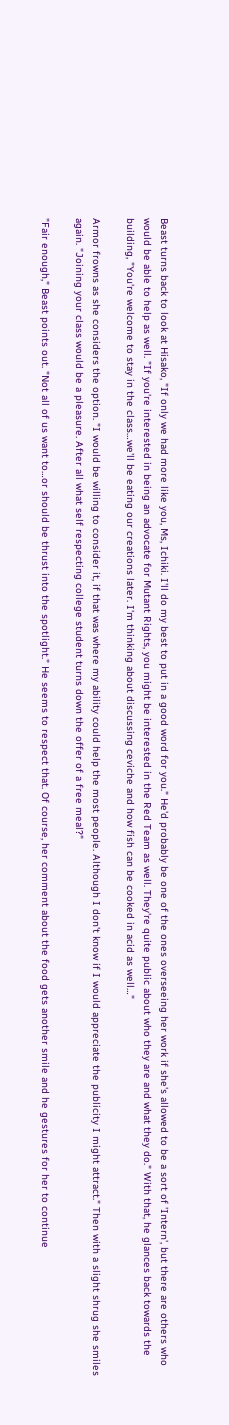Beast turns back to look at Hisako, "If only we had more like you, Ms, Ichiki. I'll do my best to put in a good word for you." He'd probably be one of the ones overseeing her work if she's allowed to be a sort of 'Intern', but there are others who would be able to help as well. "If you're interested in being an advocate for Mutant Rights, you might be interested in the Red Team as well. They're quite public about who they are and what they do." With that, he glances back towards the building, "You're welcome to stay in the class…we'll be eating our creations later. I'm thinking about discussing ceviche and how fish can be cooked in acid as well…"

Armor frowns as she considers the option. "I would be willing to consider it, if that was where my ability could help the most people. Although I don't know if I would appreciate the publicity I might attract." Then with a slight shrug she smiles again. "Joining your class would be a pleasure. After all what self respecting college student turns down the offer of a free meal?"

"Fair enough," Beast points out. "Not all of us want to…or should be thrust into the spotlight." He seems to respect that. Of course, her comment about the food gets another smile and he gestures for her to continue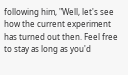following him, "Well, let's see how the current experiment has turned out then. Feel free to stay as long as you'd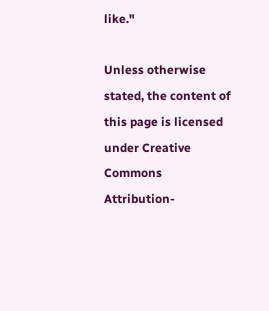like."

Unless otherwise stated, the content of this page is licensed under Creative Commons Attribution-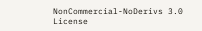NonCommercial-NoDerivs 3.0 License